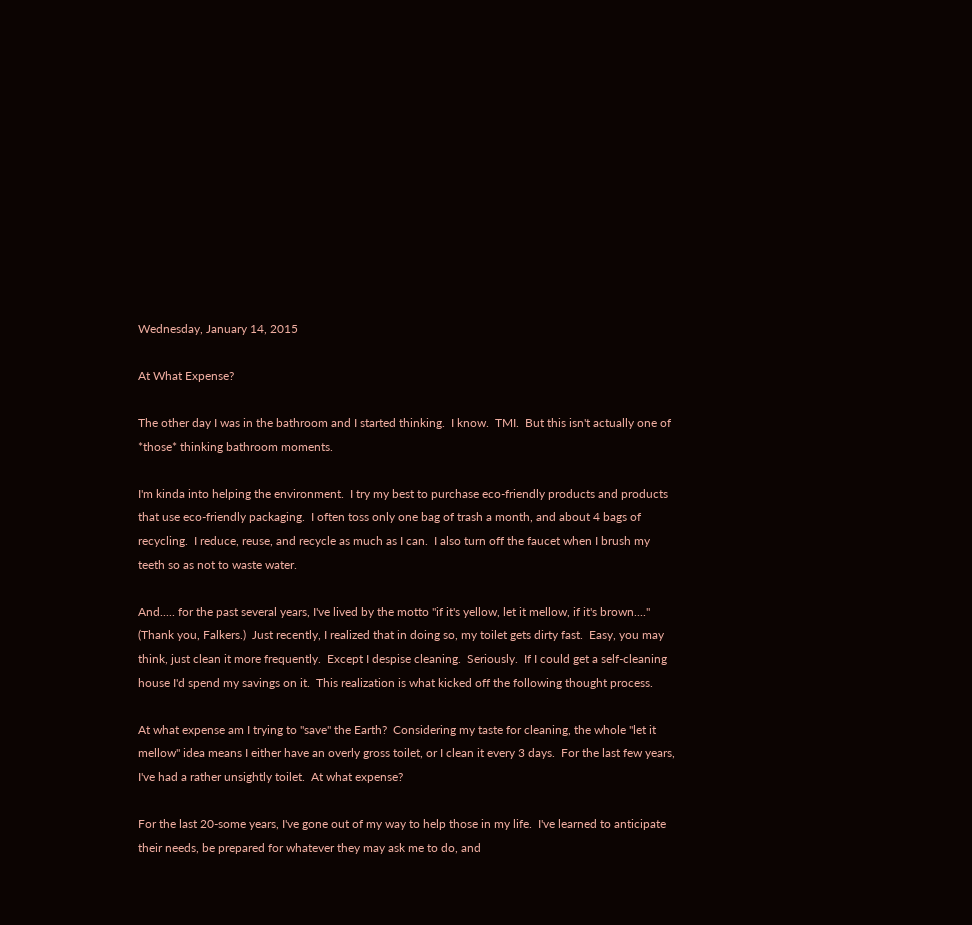Wednesday, January 14, 2015

At What Expense?

The other day I was in the bathroom and I started thinking.  I know.  TMI.  But this isn't actually one of *those* thinking bathroom moments.

I'm kinda into helping the environment.  I try my best to purchase eco-friendly products and products that use eco-friendly packaging.  I often toss only one bag of trash a month, and about 4 bags of recycling.  I reduce, reuse, and recycle as much as I can.  I also turn off the faucet when I brush my teeth so as not to waste water.

And..... for the past several years, I've lived by the motto "if it's yellow, let it mellow, if it's brown...." (Thank you, Falkers.)  Just recently, I realized that in doing so, my toilet gets dirty fast.  Easy, you may think, just clean it more frequently.  Except I despise cleaning.  Seriously.  If I could get a self-cleaning house I'd spend my savings on it.  This realization is what kicked off the following thought process.

At what expense am I trying to "save" the Earth?  Considering my taste for cleaning, the whole "let it mellow" idea means I either have an overly gross toilet, or I clean it every 3 days.  For the last few years, I've had a rather unsightly toilet.  At what expense?

For the last 20-some years, I've gone out of my way to help those in my life.  I've learned to anticipate their needs, be prepared for whatever they may ask me to do, and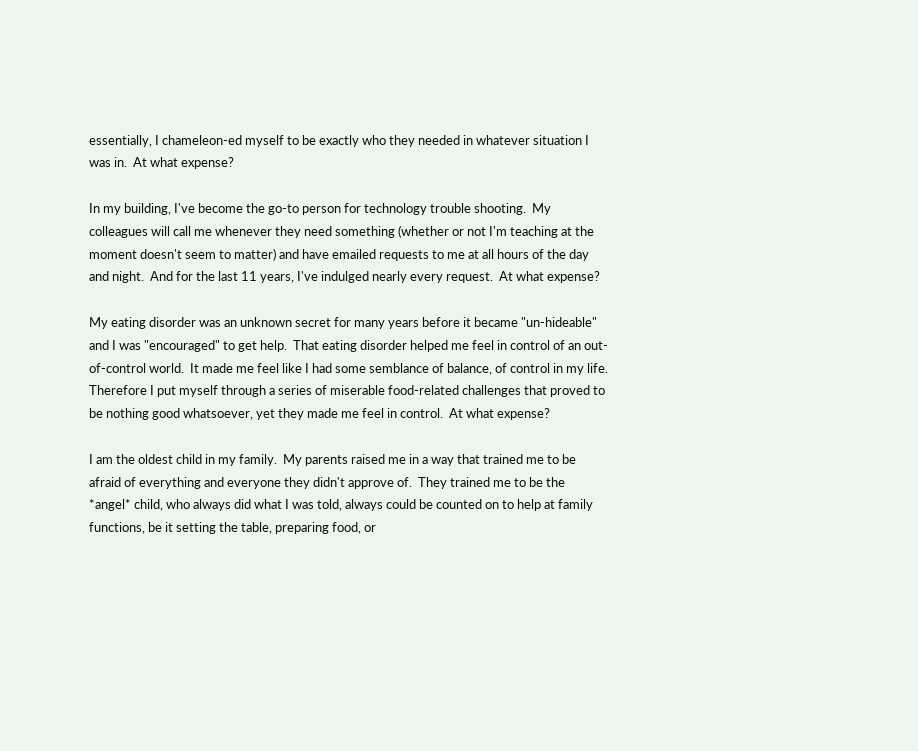essentially, I chameleon-ed myself to be exactly who they needed in whatever situation I was in.  At what expense?

In my building, I've become the go-to person for technology trouble shooting.  My colleagues will call me whenever they need something (whether or not I'm teaching at the moment doesn't seem to matter) and have emailed requests to me at all hours of the day and night.  And for the last 11 years, I've indulged nearly every request.  At what expense?

My eating disorder was an unknown secret for many years before it became "un-hideable" and I was "encouraged" to get help.  That eating disorder helped me feel in control of an out-of-control world.  It made me feel like I had some semblance of balance, of control in my life.  Therefore I put myself through a series of miserable food-related challenges that proved to be nothing good whatsoever, yet they made me feel in control.  At what expense?

I am the oldest child in my family.  My parents raised me in a way that trained me to be afraid of everything and everyone they didn't approve of.  They trained me to be the *angel* child, who always did what I was told, always could be counted on to help at family functions, be it setting the table, preparing food, or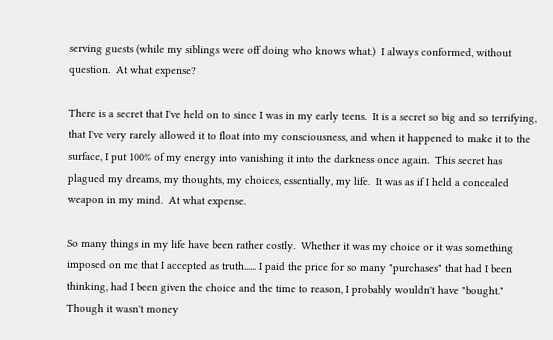serving guests (while my siblings were off doing who knows what.)  I always conformed, without question.  At what expense?

There is a secret that I've held on to since I was in my early teens.  It is a secret so big and so terrifying, that I've very rarely allowed it to float into my consciousness, and when it happened to make it to the surface, I put 100% of my energy into vanishing it into the darkness once again.  This secret has plagued my dreams, my thoughts, my choices, essentially, my life.  It was as if I held a concealed weapon in my mind.  At what expense.

So many things in my life have been rather costly.  Whether it was my choice or it was something imposed on me that I accepted as truth...... I paid the price for so many "purchases" that had I been thinking, had I been given the choice and the time to reason, I probably wouldn't have "bought."  Though it wasn't money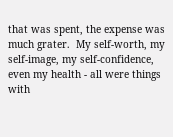that was spent, the expense was much grater.  My self-worth, my self-image, my self-confidence, even my health - all were things with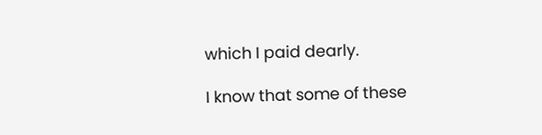which I paid dearly.

I know that some of these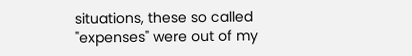situations, these so called "expenses" were out of my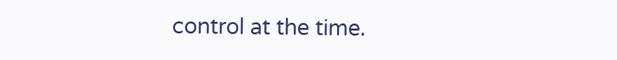control at the time.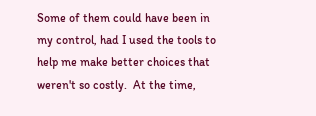Some of them could have been in my control, had I used the tools to help me make better choices that weren't so costly.  At the time,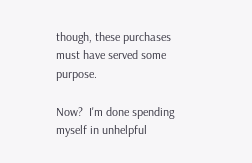though, these purchases must have served some purpose.

Now?  I'm done spending myself in unhelpful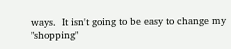ways.  It isn't going to be easy to change my "shopping"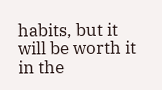habits, but it will be worth it in the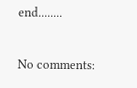end........

No comments: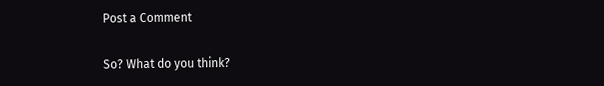Post a Comment

So? What do you think?